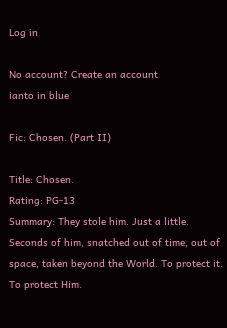Log in

No account? Create an account
ianto in blue

Fic: Chosen. (Part II)

Title: Chosen.
Rating: PG-13
Summary: They stole him. Just a little. Seconds of him, snatched out of time, out of space, taken beyond the World. To protect it. To protect Him.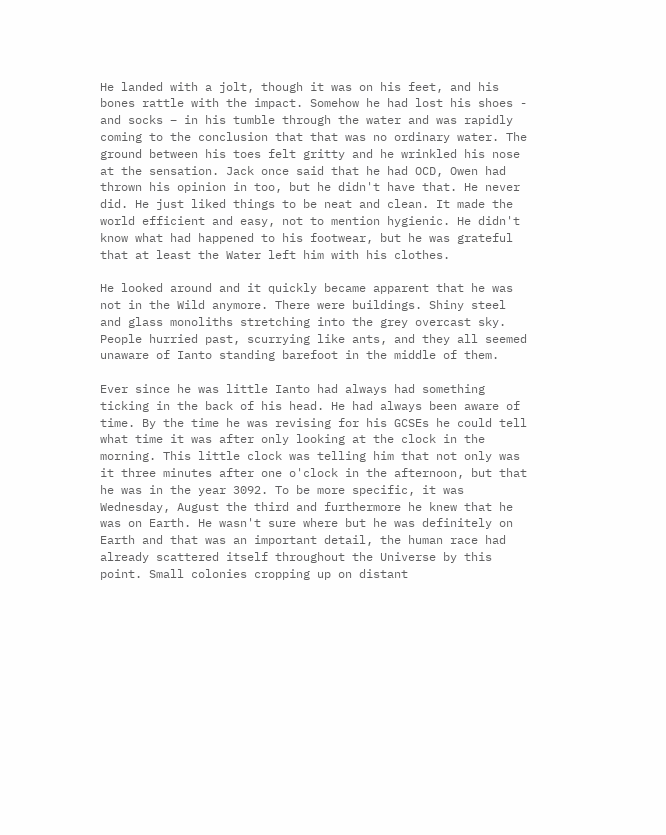He landed with a jolt, though it was on his feet, and his bones rattle with the impact. Somehow he had lost his shoes - and socks – in his tumble through the water and was rapidly coming to the conclusion that that was no ordinary water. The ground between his toes felt gritty and he wrinkled his nose at the sensation. Jack once said that he had OCD, Owen had thrown his opinion in too, but he didn't have that. He never did. He just liked things to be neat and clean. It made the world efficient and easy, not to mention hygienic. He didn't know what had happened to his footwear, but he was grateful that at least the Water left him with his clothes.

He looked around and it quickly became apparent that he was not in the Wild anymore. There were buildings. Shiny steel and glass monoliths stretching into the grey overcast sky. People hurried past, scurrying like ants, and they all seemed unaware of Ianto standing barefoot in the middle of them.

Ever since he was little Ianto had always had something ticking in the back of his head. He had always been aware of time. By the time he was revising for his GCSEs he could tell what time it was after only looking at the clock in the morning. This little clock was telling him that not only was it three minutes after one o'clock in the afternoon, but that he was in the year 3092. To be more specific, it was Wednesday, August the third and furthermore he knew that he was on Earth. He wasn't sure where but he was definitely on Earth and that was an important detail, the human race had already scattered itself throughout the Universe by this point. Small colonies cropping up on distant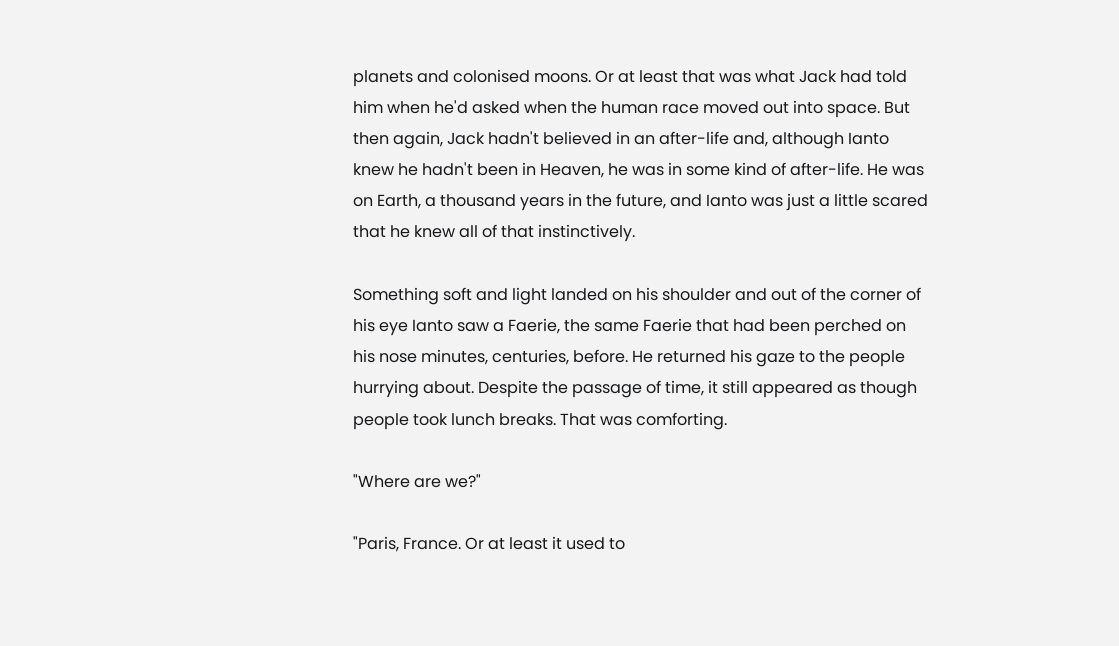planets and colonised moons. Or at least that was what Jack had told him when he'd asked when the human race moved out into space. But then again, Jack hadn't believed in an after-life and, although Ianto knew he hadn't been in Heaven, he was in some kind of after-life. He was on Earth, a thousand years in the future, and Ianto was just a little scared that he knew all of that instinctively.

Something soft and light landed on his shoulder and out of the corner of his eye Ianto saw a Faerie, the same Faerie that had been perched on his nose minutes, centuries, before. He returned his gaze to the people hurrying about. Despite the passage of time, it still appeared as though people took lunch breaks. That was comforting.

"Where are we?"

"Paris, France. Or at least it used to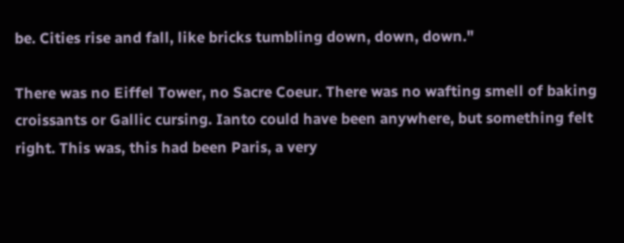be. Cities rise and fall, like bricks tumbling down, down, down."

There was no Eiffel Tower, no Sacre Coeur. There was no wafting smell of baking croissants or Gallic cursing. Ianto could have been anywhere, but something felt right. This was, this had been Paris, a very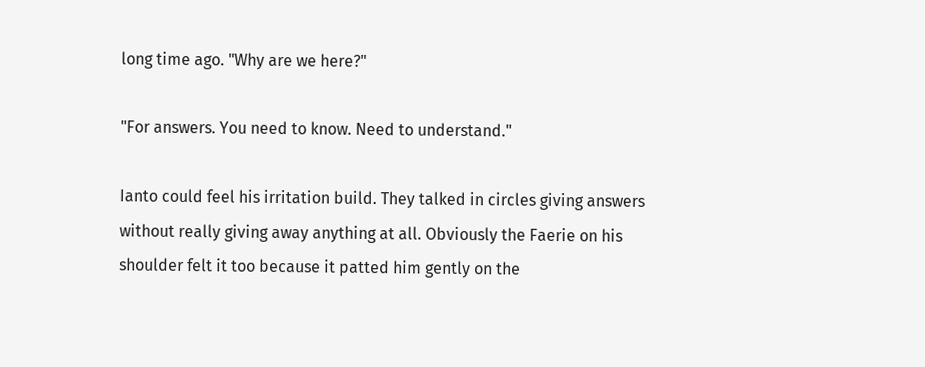long time ago. "Why are we here?"

"For answers. You need to know. Need to understand."

Ianto could feel his irritation build. They talked in circles giving answers without really giving away anything at all. Obviously the Faerie on his shoulder felt it too because it patted him gently on the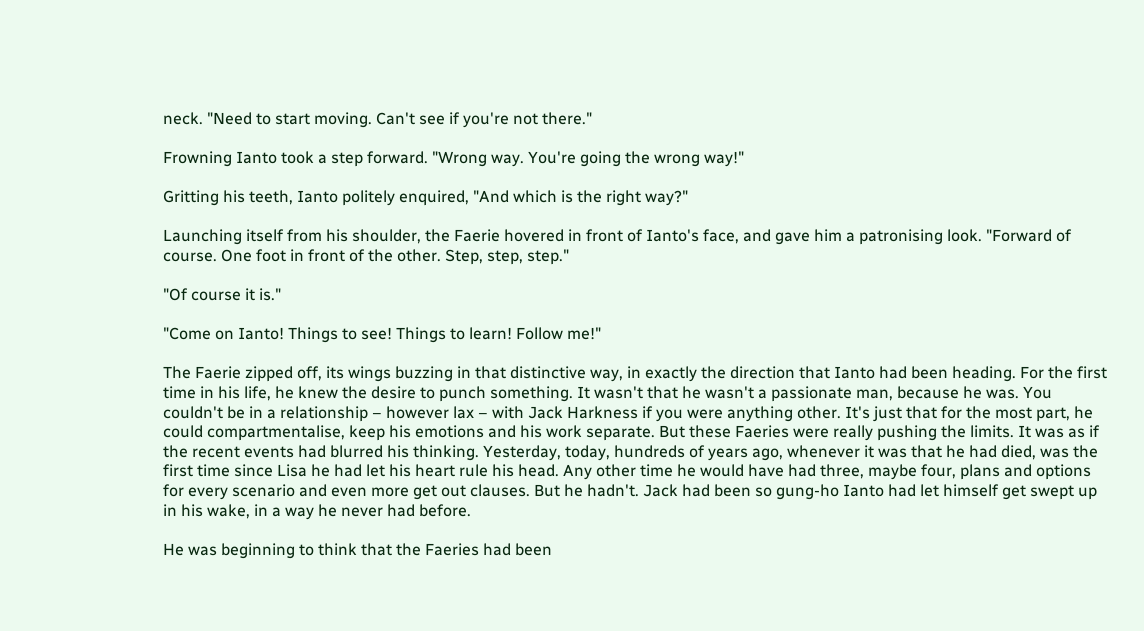neck. "Need to start moving. Can't see if you're not there."

Frowning Ianto took a step forward. "Wrong way. You're going the wrong way!"

Gritting his teeth, Ianto politely enquired, "And which is the right way?"

Launching itself from his shoulder, the Faerie hovered in front of Ianto's face, and gave him a patronising look. "Forward of course. One foot in front of the other. Step, step, step."

"Of course it is."

"Come on Ianto! Things to see! Things to learn! Follow me!"

The Faerie zipped off, its wings buzzing in that distinctive way, in exactly the direction that Ianto had been heading. For the first time in his life, he knew the desire to punch something. It wasn't that he wasn't a passionate man, because he was. You couldn't be in a relationship – however lax – with Jack Harkness if you were anything other. It's just that for the most part, he could compartmentalise, keep his emotions and his work separate. But these Faeries were really pushing the limits. It was as if the recent events had blurred his thinking. Yesterday, today, hundreds of years ago, whenever it was that he had died, was the first time since Lisa he had let his heart rule his head. Any other time he would have had three, maybe four, plans and options for every scenario and even more get out clauses. But he hadn't. Jack had been so gung-ho Ianto had let himself get swept up in his wake, in a way he never had before.

He was beginning to think that the Faeries had been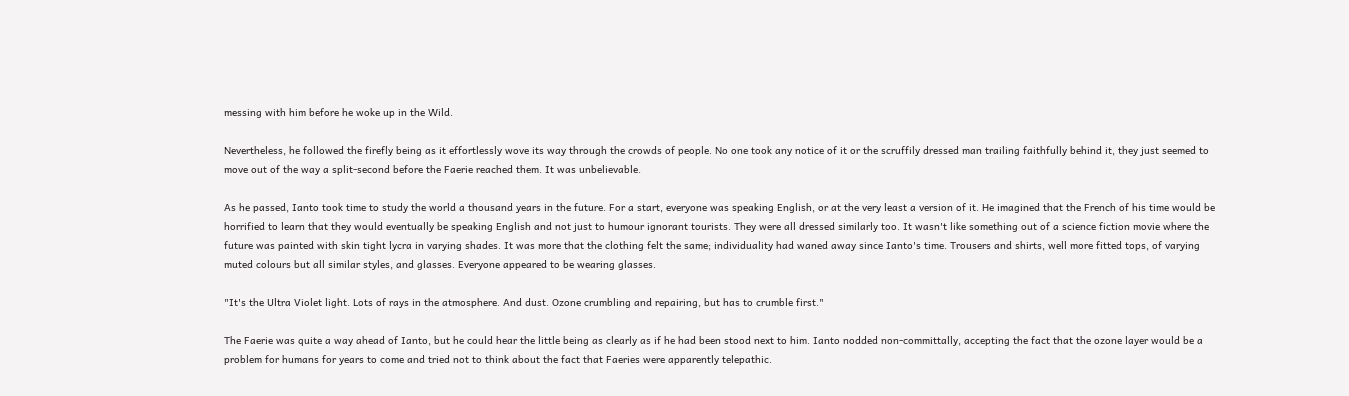messing with him before he woke up in the Wild.

Nevertheless, he followed the firefly being as it effortlessly wove its way through the crowds of people. No one took any notice of it or the scruffily dressed man trailing faithfully behind it, they just seemed to move out of the way a split-second before the Faerie reached them. It was unbelievable.

As he passed, Ianto took time to study the world a thousand years in the future. For a start, everyone was speaking English, or at the very least a version of it. He imagined that the French of his time would be horrified to learn that they would eventually be speaking English and not just to humour ignorant tourists. They were all dressed similarly too. It wasn't like something out of a science fiction movie where the future was painted with skin tight lycra in varying shades. It was more that the clothing felt the same; individuality had waned away since Ianto's time. Trousers and shirts, well more fitted tops, of varying muted colours but all similar styles, and glasses. Everyone appeared to be wearing glasses.

"It's the Ultra Violet light. Lots of rays in the atmosphere. And dust. Ozone crumbling and repairing, but has to crumble first."

The Faerie was quite a way ahead of Ianto, but he could hear the little being as clearly as if he had been stood next to him. Ianto nodded non-committally, accepting the fact that the ozone layer would be a problem for humans for years to come and tried not to think about the fact that Faeries were apparently telepathic.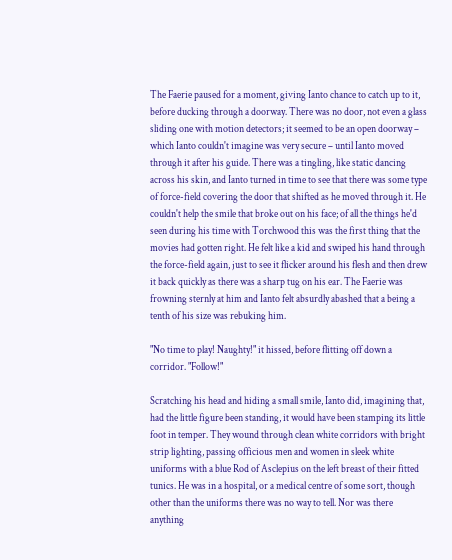The Faerie paused for a moment, giving Ianto chance to catch up to it, before ducking through a doorway. There was no door, not even a glass sliding one with motion detectors; it seemed to be an open doorway – which Ianto couldn't imagine was very secure – until Ianto moved through it after his guide. There was a tingling, like static dancing across his skin, and Ianto turned in time to see that there was some type of force-field covering the door that shifted as he moved through it. He couldn't help the smile that broke out on his face; of all the things he'd seen during his time with Torchwood this was the first thing that the movies had gotten right. He felt like a kid and swiped his hand through the force-field again, just to see it flicker around his flesh and then drew it back quickly as there was a sharp tug on his ear. The Faerie was frowning sternly at him and Ianto felt absurdly abashed that a being a tenth of his size was rebuking him.

"No time to play! Naughty!" it hissed, before flitting off down a corridor. "Follow!"

Scratching his head and hiding a small smile, Ianto did, imagining that, had the little figure been standing, it would have been stamping its little foot in temper. They wound through clean white corridors with bright strip lighting, passing officious men and women in sleek white uniforms with a blue Rod of Asclepius on the left breast of their fitted tunics. He was in a hospital, or a medical centre of some sort, though other than the uniforms there was no way to tell. Nor was there anything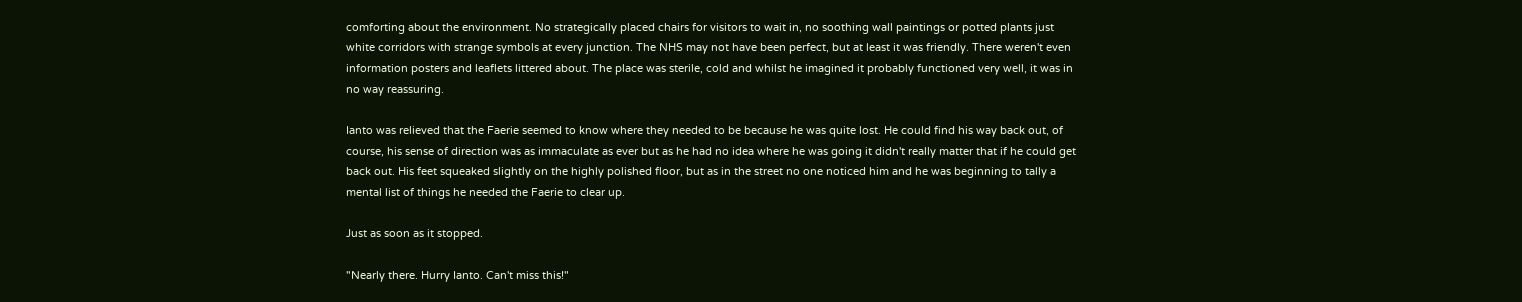comforting about the environment. No strategically placed chairs for visitors to wait in, no soothing wall paintings or potted plants just white corridors with strange symbols at every junction. The NHS may not have been perfect, but at least it was friendly. There weren't even information posters and leaflets littered about. The place was sterile, cold and whilst he imagined it probably functioned very well, it was in no way reassuring.

Ianto was relieved that the Faerie seemed to know where they needed to be because he was quite lost. He could find his way back out, of course, his sense of direction was as immaculate as ever but as he had no idea where he was going it didn't really matter that if he could get back out. His feet squeaked slightly on the highly polished floor, but as in the street no one noticed him and he was beginning to tally a mental list of things he needed the Faerie to clear up.

Just as soon as it stopped.

"Nearly there. Hurry Ianto. Can't miss this!"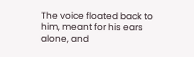The voice floated back to him, meant for his ears alone, and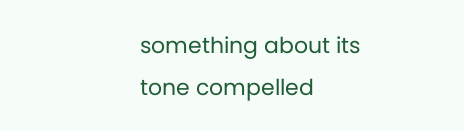something about its tone compelled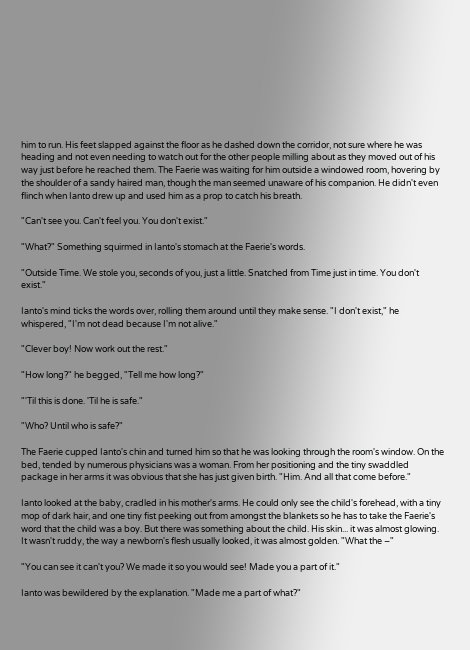him to run. His feet slapped against the floor as he dashed down the corridor, not sure where he was heading and not even needing to watch out for the other people milling about as they moved out of his way just before he reached them. The Faerie was waiting for him outside a windowed room, hovering by the shoulder of a sandy haired man, though the man seemed unaware of his companion. He didn't even flinch when Ianto drew up and used him as a prop to catch his breath.

"Can't see you. Can't feel you. You don't exist."

"What?" Something squirmed in Ianto's stomach at the Faerie's words.

"Outside Time. We stole you, seconds of you, just a little. Snatched from Time just in time. You don't exist."

Ianto's mind ticks the words over, rolling them around until they make sense. "I don't exist," he whispered, "I'm not dead because I'm not alive."

"Clever boy! Now work out the rest."

"How long?" he begged, "Tell me how long?"

"'Til this is done. 'Til he is safe."

"Who? Until who is safe?"

The Faerie cupped Ianto's chin and turned him so that he was looking through the room's window. On the bed, tended by numerous physicians was a woman. From her positioning and the tiny swaddled package in her arms it was obvious that she has just given birth. "Him. And all that come before."

Ianto looked at the baby, cradled in his mother's arms. He could only see the child's forehead, with a tiny mop of dark hair, and one tiny fist peeking out from amongst the blankets so he has to take the Faerie's word that the child was a boy. But there was something about the child. His skin... it was almost glowing. It wasn't ruddy, the way a newborn's flesh usually looked, it was almost golden. "What the –"

"You can see it can't you? We made it so you would see! Made you a part of it."

Ianto was bewildered by the explanation. "Made me a part of what?"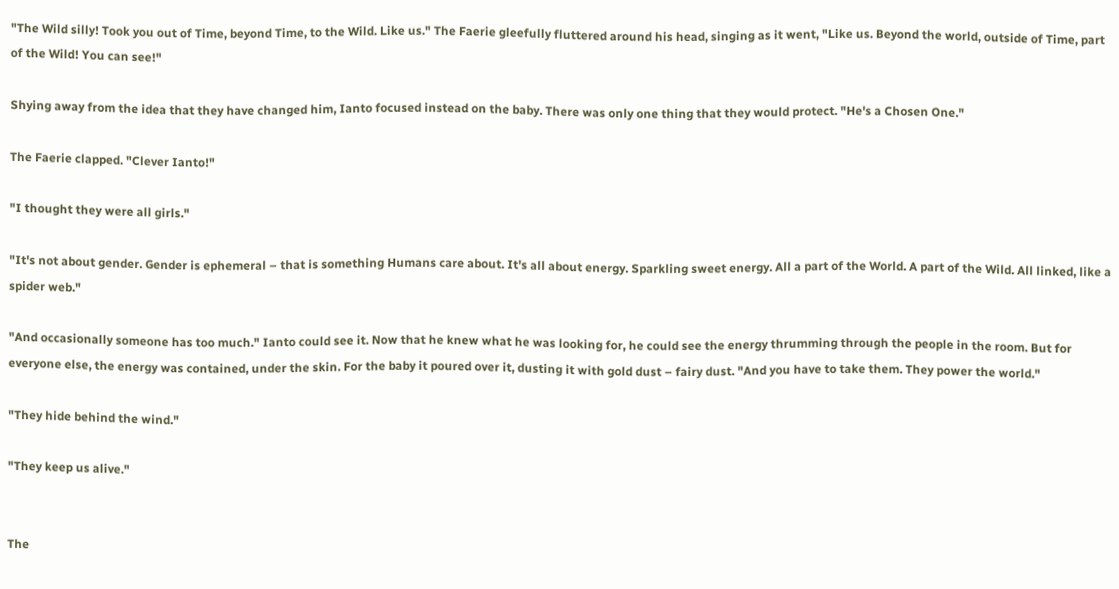"The Wild silly! Took you out of Time, beyond Time, to the Wild. Like us." The Faerie gleefully fluttered around his head, singing as it went, "Like us. Beyond the world, outside of Time, part of the Wild! You can see!"

Shying away from the idea that they have changed him, Ianto focused instead on the baby. There was only one thing that they would protect. "He's a Chosen One."

The Faerie clapped. "Clever Ianto!"

"I thought they were all girls."

"It's not about gender. Gender is ephemeral – that is something Humans care about. It's all about energy. Sparkling sweet energy. All a part of the World. A part of the Wild. All linked, like a spider web."

"And occasionally someone has too much." Ianto could see it. Now that he knew what he was looking for, he could see the energy thrumming through the people in the room. But for everyone else, the energy was contained, under the skin. For the baby it poured over it, dusting it with gold dust – fairy dust. "And you have to take them. They power the world."

"They hide behind the wind."

"They keep us alive."


The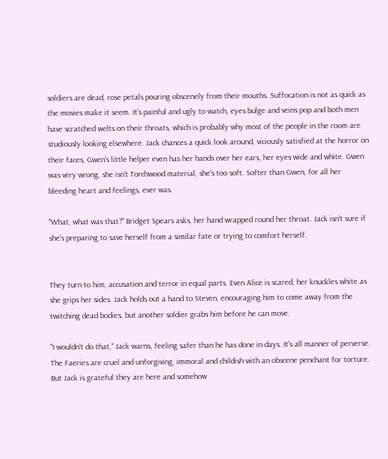soldiers are dead, rose petals pouring obscenely from their mouths. Suffocation is not as quick as the movies make it seem. It's painful and ugly to watch, eyes bulge and veins pop and both men have scratched welts on their throats, which is probably why most of the people in the room are studiously looking elsewhere. Jack chances a quick look around, viciously satisfied at the horror on their faces, Gwen's little helper even has her hands over her ears, her eyes wide and white. Gwen was very wrong, she isn't Torchwood material, she's too soft. Softer than Gwen, for all her bleeding heart and feelings, ever was.

"What, what was that?" Bridget Spears asks, her hand wrapped round her throat. Jack isn't sure if she's preparing to save herself from a similar fate or trying to comfort herself.


They turn to him, accusation and terror in equal parts. Even Alice is scared, her knuckles white as she grips her sides. Jack holds out a hand to Steven, encouraging him to come away from the twitching dead bodies, but another soldier grabs him before he can move.

"I wouldn't do that," Jack warns, feeling safer than he has done in days. It's all manner of perverse. The Faeries are cruel and unforgiving, immoral and childish with an obscene penchant for torture. But Jack is grateful they are here and somehow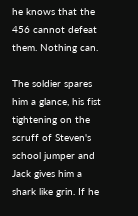he knows that the 456 cannot defeat them. Nothing can.

The soldier spares him a glance, his fist tightening on the scruff of Steven's school jumper and Jack gives him a shark like grin. If he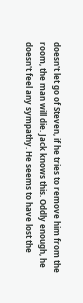doesn't let go of Steven, if he tries to remove him from the room, the man will die. Jack knows this. Oddly enough, he doesn't feel any sympathy. He seems to have lost the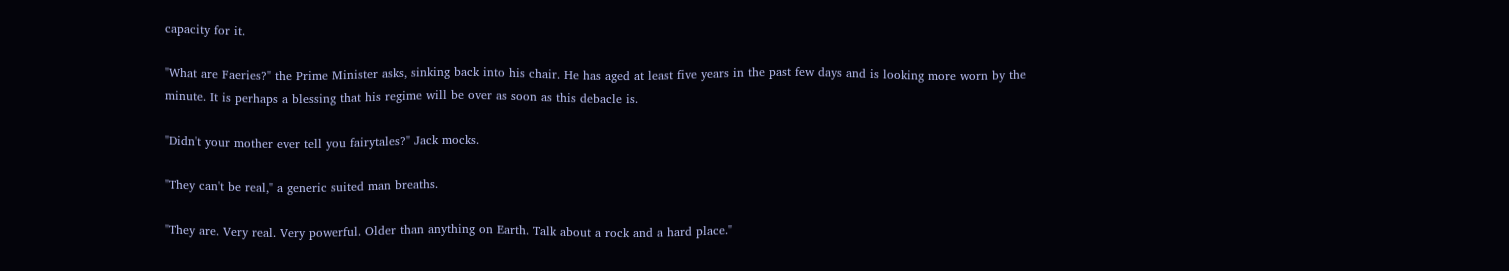capacity for it.

"What are Faeries?" the Prime Minister asks, sinking back into his chair. He has aged at least five years in the past few days and is looking more worn by the minute. It is perhaps a blessing that his regime will be over as soon as this debacle is.

"Didn't your mother ever tell you fairytales?" Jack mocks.

"They can't be real," a generic suited man breaths.

"They are. Very real. Very powerful. Older than anything on Earth. Talk about a rock and a hard place."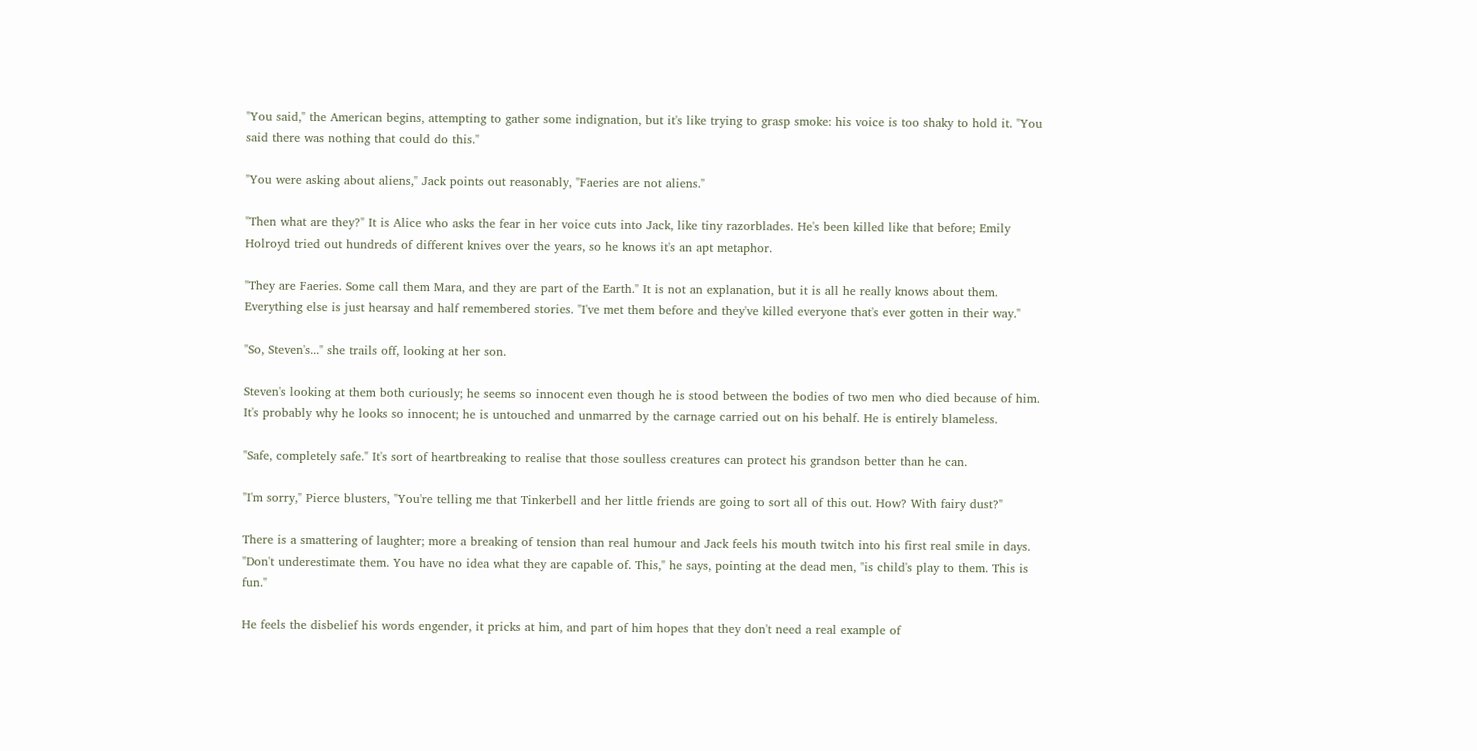"You said," the American begins, attempting to gather some indignation, but it's like trying to grasp smoke: his voice is too shaky to hold it. "You said there was nothing that could do this."

"You were asking about aliens," Jack points out reasonably, "Faeries are not aliens."

"Then what are they?" It is Alice who asks the fear in her voice cuts into Jack, like tiny razorblades. He's been killed like that before; Emily Holroyd tried out hundreds of different knives over the years, so he knows it's an apt metaphor.

"They are Faeries. Some call them Mara, and they are part of the Earth." It is not an explanation, but it is all he really knows about them. Everything else is just hearsay and half remembered stories. "I've met them before and they've killed everyone that's ever gotten in their way."

"So, Steven's..." she trails off, looking at her son.

Steven's looking at them both curiously; he seems so innocent even though he is stood between the bodies of two men who died because of him. It's probably why he looks so innocent; he is untouched and unmarred by the carnage carried out on his behalf. He is entirely blameless.

"Safe, completely safe." It's sort of heartbreaking to realise that those soulless creatures can protect his grandson better than he can.

"I'm sorry," Pierce blusters, "You're telling me that Tinkerbell and her little friends are going to sort all of this out. How? With fairy dust?"

There is a smattering of laughter; more a breaking of tension than real humour and Jack feels his mouth twitch into his first real smile in days. "Don't underestimate them. You have no idea what they are capable of. This," he says, pointing at the dead men, "is child's play to them. This is fun."

He feels the disbelief his words engender, it pricks at him, and part of him hopes that they don't need a real example of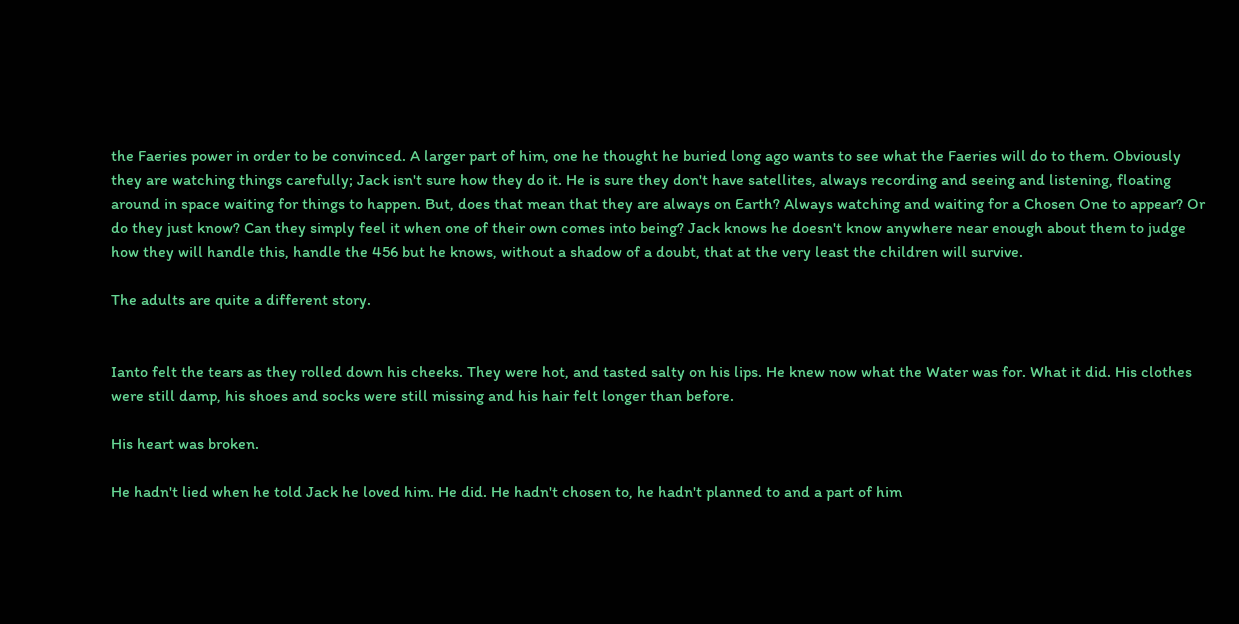the Faeries power in order to be convinced. A larger part of him, one he thought he buried long ago wants to see what the Faeries will do to them. Obviously they are watching things carefully; Jack isn't sure how they do it. He is sure they don't have satellites, always recording and seeing and listening, floating around in space waiting for things to happen. But, does that mean that they are always on Earth? Always watching and waiting for a Chosen One to appear? Or do they just know? Can they simply feel it when one of their own comes into being? Jack knows he doesn't know anywhere near enough about them to judge how they will handle this, handle the 456 but he knows, without a shadow of a doubt, that at the very least the children will survive.

The adults are quite a different story.


Ianto felt the tears as they rolled down his cheeks. They were hot, and tasted salty on his lips. He knew now what the Water was for. What it did. His clothes were still damp, his shoes and socks were still missing and his hair felt longer than before.

His heart was broken.

He hadn't lied when he told Jack he loved him. He did. He hadn't chosen to, he hadn't planned to and a part of him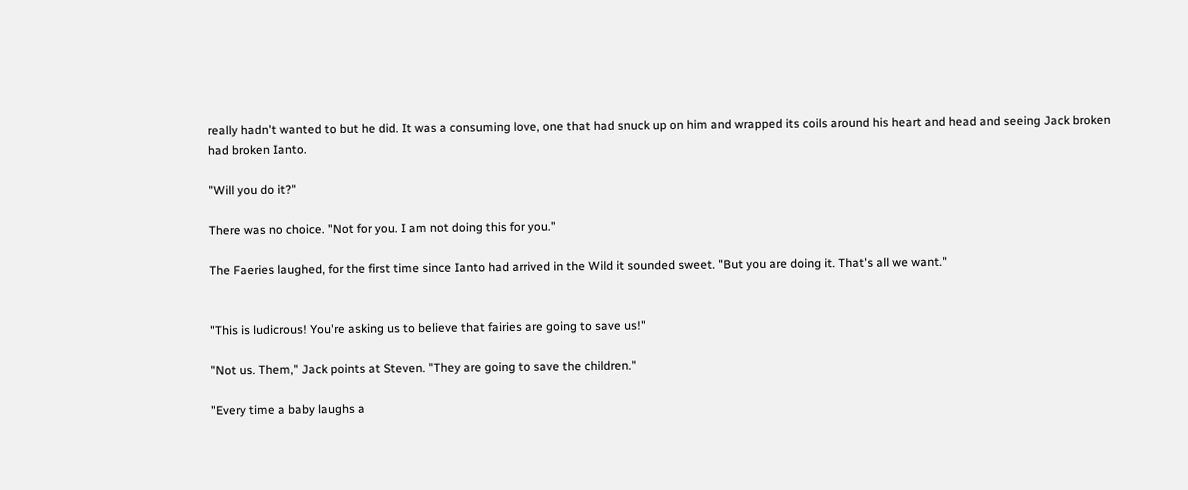really hadn't wanted to but he did. It was a consuming love, one that had snuck up on him and wrapped its coils around his heart and head and seeing Jack broken had broken Ianto.

"Will you do it?"

There was no choice. "Not for you. I am not doing this for you."

The Faeries laughed, for the first time since Ianto had arrived in the Wild it sounded sweet. "But you are doing it. That's all we want."


"This is ludicrous! You're asking us to believe that fairies are going to save us!"

"Not us. Them," Jack points at Steven. "They are going to save the children."

"Every time a baby laughs a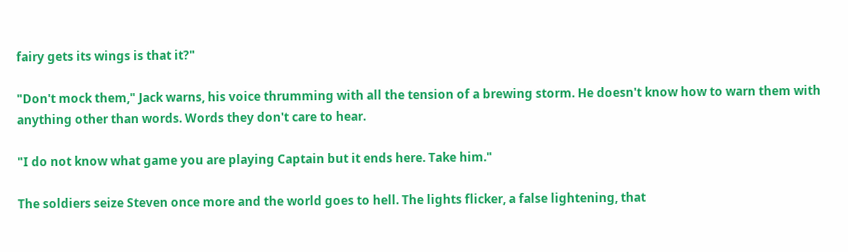fairy gets its wings is that it?"

"Don't mock them," Jack warns, his voice thrumming with all the tension of a brewing storm. He doesn't know how to warn them with anything other than words. Words they don't care to hear.

"I do not know what game you are playing Captain but it ends here. Take him."

The soldiers seize Steven once more and the world goes to hell. The lights flicker, a false lightening, that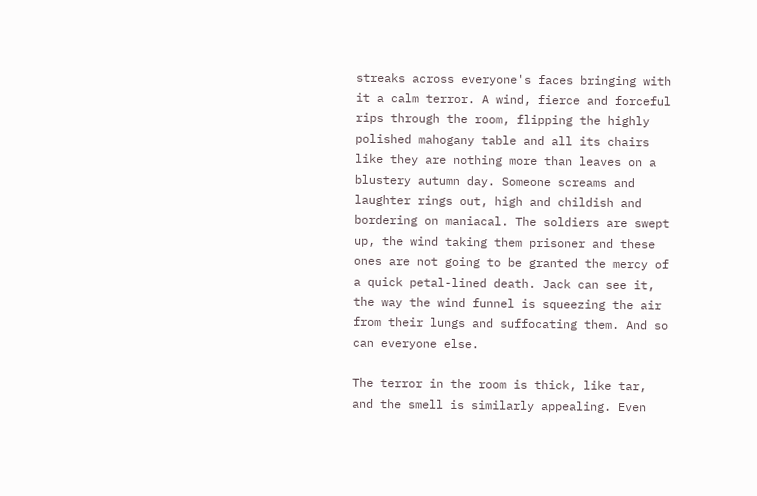streaks across everyone's faces bringing with it a calm terror. A wind, fierce and forceful rips through the room, flipping the highly polished mahogany table and all its chairs like they are nothing more than leaves on a blustery autumn day. Someone screams and laughter rings out, high and childish and bordering on maniacal. The soldiers are swept up, the wind taking them prisoner and these ones are not going to be granted the mercy of a quick petal-lined death. Jack can see it, the way the wind funnel is squeezing the air from their lungs and suffocating them. And so can everyone else.

The terror in the room is thick, like tar, and the smell is similarly appealing. Even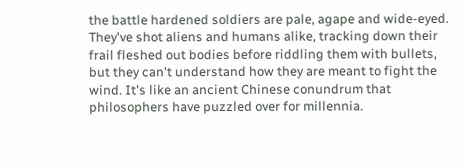the battle hardened soldiers are pale, agape and wide-eyed. They've shot aliens and humans alike, tracking down their frail fleshed out bodies before riddling them with bullets, but they can't understand how they are meant to fight the wind. It's like an ancient Chinese conundrum that philosophers have puzzled over for millennia.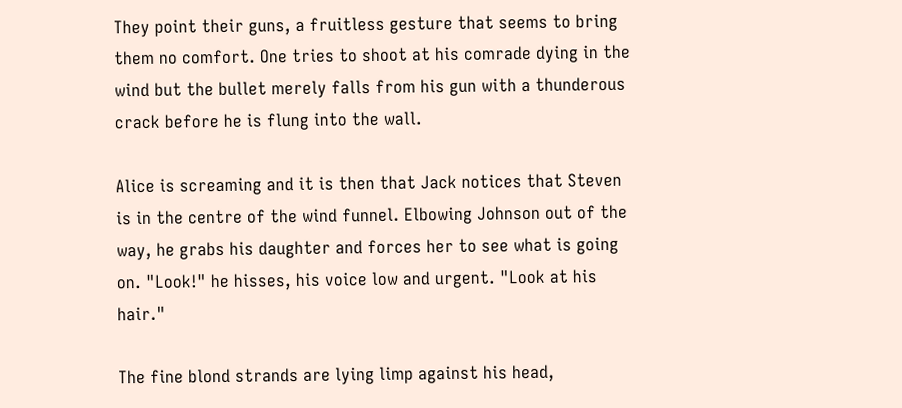They point their guns, a fruitless gesture that seems to bring them no comfort. One tries to shoot at his comrade dying in the wind but the bullet merely falls from his gun with a thunderous crack before he is flung into the wall.

Alice is screaming and it is then that Jack notices that Steven is in the centre of the wind funnel. Elbowing Johnson out of the way, he grabs his daughter and forces her to see what is going on. "Look!" he hisses, his voice low and urgent. "Look at his hair."

The fine blond strands are lying limp against his head,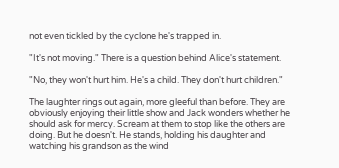not even tickled by the cyclone he's trapped in.

"It's not moving." There is a question behind Alice's statement.

"No, they won't hurt him. He's a child. They don't hurt children."

The laughter rings out again, more gleeful than before. They are obviously enjoying their little show and Jack wonders whether he should ask for mercy. Scream at them to stop like the others are doing. But he doesn't. He stands, holding his daughter and watching his grandson as the wind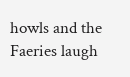howls and the Faeries laugh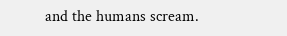and the humans scream.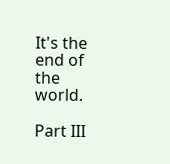It's the end of the world.

Part III